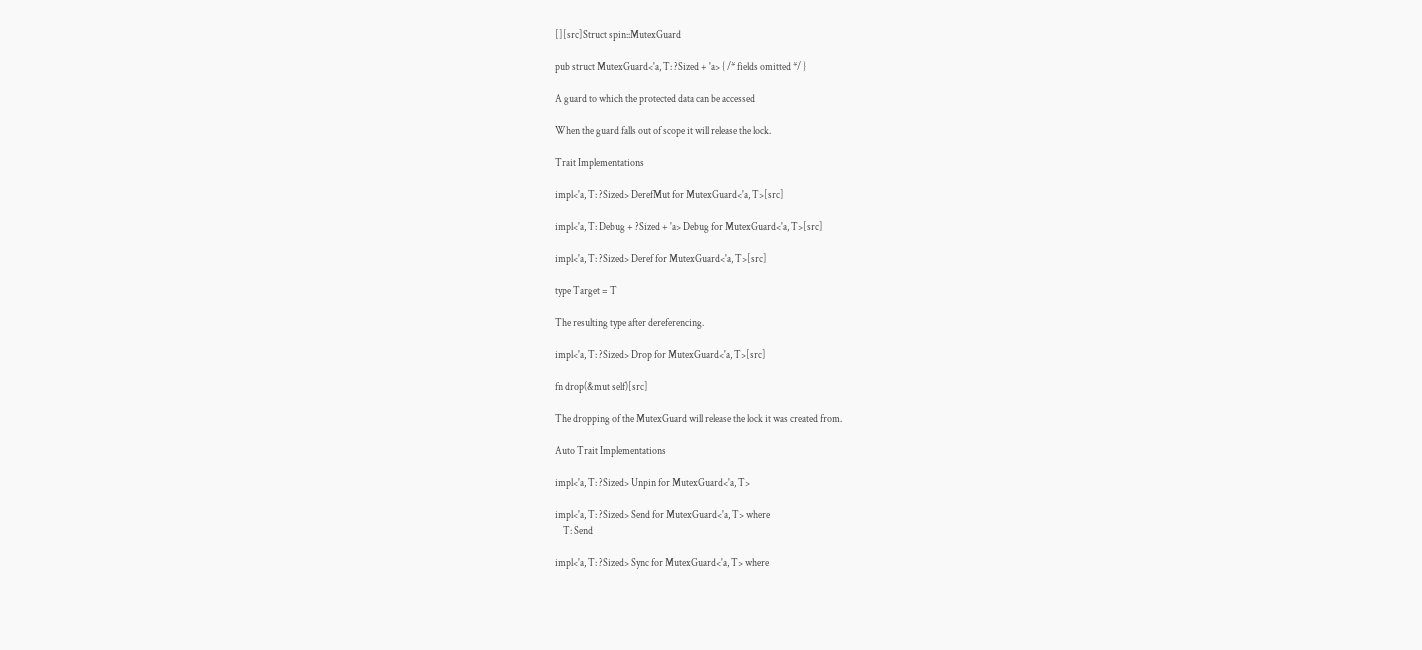[][src]Struct spin::MutexGuard

pub struct MutexGuard<'a, T: ?Sized + 'a> { /* fields omitted */ }

A guard to which the protected data can be accessed

When the guard falls out of scope it will release the lock.

Trait Implementations

impl<'a, T: ?Sized> DerefMut for MutexGuard<'a, T>[src]

impl<'a, T: Debug + ?Sized + 'a> Debug for MutexGuard<'a, T>[src]

impl<'a, T: ?Sized> Deref for MutexGuard<'a, T>[src]

type Target = T

The resulting type after dereferencing.

impl<'a, T: ?Sized> Drop for MutexGuard<'a, T>[src]

fn drop(&mut self)[src]

The dropping of the MutexGuard will release the lock it was created from.

Auto Trait Implementations

impl<'a, T: ?Sized> Unpin for MutexGuard<'a, T>

impl<'a, T: ?Sized> Send for MutexGuard<'a, T> where
    T: Send

impl<'a, T: ?Sized> Sync for MutexGuard<'a, T> where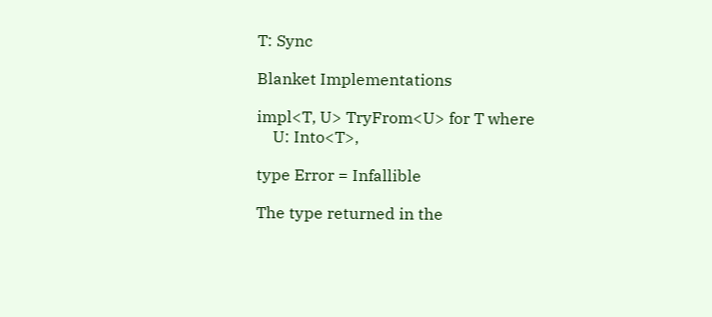T: Sync

Blanket Implementations

impl<T, U> TryFrom<U> for T where
    U: Into<T>,

type Error = Infallible

The type returned in the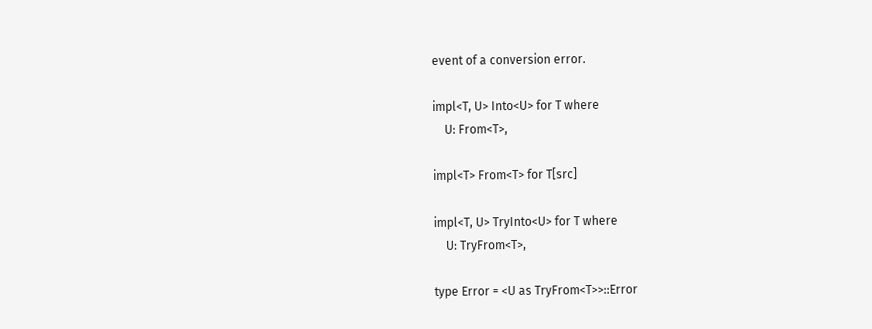event of a conversion error.

impl<T, U> Into<U> for T where
    U: From<T>,

impl<T> From<T> for T[src]

impl<T, U> TryInto<U> for T where
    U: TryFrom<T>,

type Error = <U as TryFrom<T>>::Error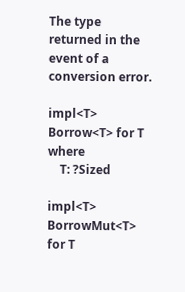The type returned in the event of a conversion error.

impl<T> Borrow<T> for T where
    T: ?Sized

impl<T> BorrowMut<T> for T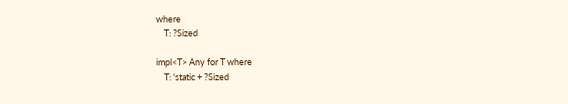where
    T: ?Sized

impl<T> Any for T where
    T: 'static + ?Sized